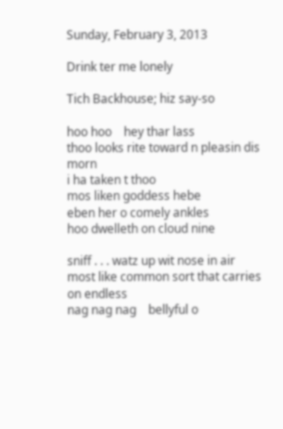Sunday, February 3, 2013

Drink ter me lonely

Tich Backhouse; hiz say-so

hoo hoo    hey thar lass
thoo looks rite toward n pleasin dis morn
i ha taken t thoo
mos liken goddess hebe
eben her o comely ankles
hoo dwelleth on cloud nine

sniff . . . watz up wit nose in air
most like common sort that carries on endless
nag nag nag    bellyful o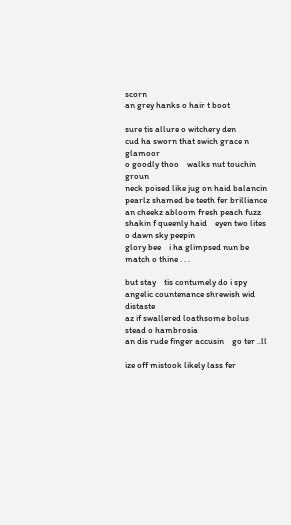scorn
an grey hanks o hair t boot

sure tis allure o witchery den
cud ha sworn that swich grace n glamoor
o goodly thoo    walks nut touchin groun
neck poised like jug on haid balancin
pearlz shamed be teeth fer brilliance
an cheekz abloom fresh peach fuzz
shakin f queenly haid    eyen two lites o dawn sky peepin
glory bee    i ha glimpsed nun be match o thine . . .

but stay    tis contumely do i spy
angelic countenance shrewish wid distaste
az if swallered loathsome bolus stead o hambrosia
an dis rude finger accusin    go ter ..ll

ize off mistook likely lass fer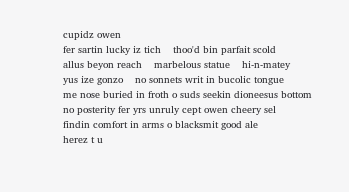cupidz owen
fer sartin lucky iz tich    thoo'd bin parfait scold
allus beyon reach    marbelous statue    hi-n-matey
yus ize gonzo    no sonnets writ in bucolic tongue
me nose buried in froth o suds seekin dioneesus bottom
no posterity fer yrs unruly cept owen cheery sel
findin comfort in arms o blacksmit good ale
herez t u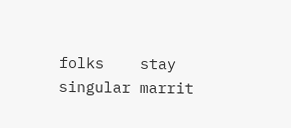folks    stay singular marrit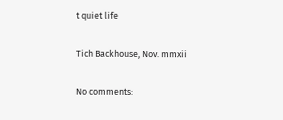t quiet life

Tich Backhouse, Nov. mmxii

No comments: